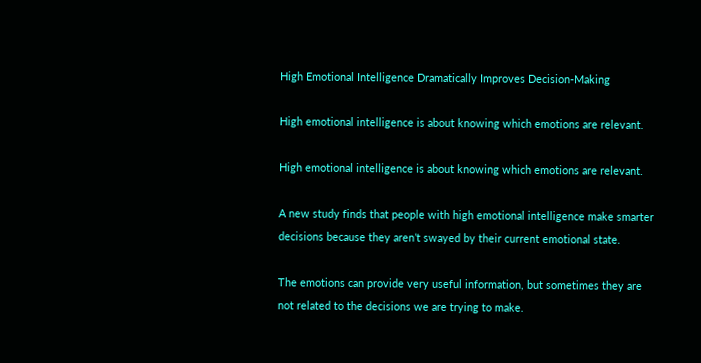High Emotional Intelligence Dramatically Improves Decision-Making

High emotional intelligence is about knowing which emotions are relevant.

High emotional intelligence is about knowing which emotions are relevant.

A new study finds that people with high emotional intelligence make smarter decisions because they aren’t swayed by their current emotional state.

The emotions can provide very useful information, but sometimes they are not related to the decisions we are trying to make.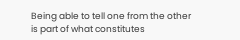Being able to tell one from the other is part of what constitutes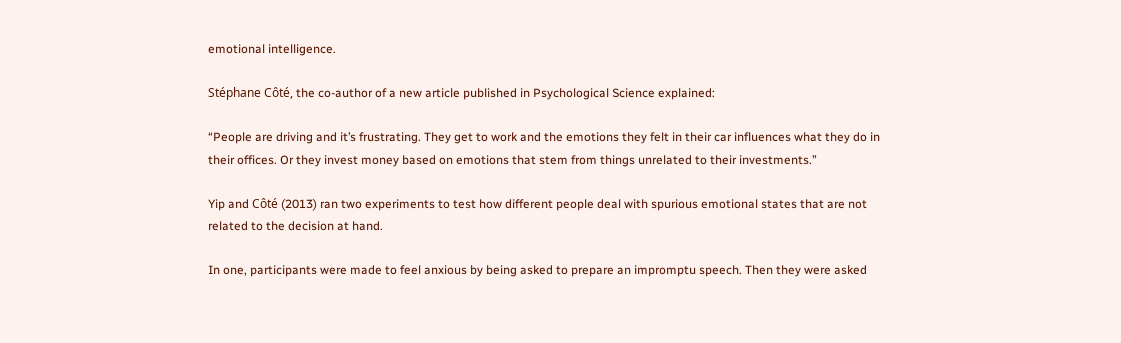emotional intelligence.

Stéphane Côté, the co-author of a new article published in Psychological Science explained:

“People are driving and it’s frustrating. They get to work and the emotions they felt in their car influences what they do in their offices. Or they invest money based on emotions that stem from things unrelated to their investments.”

Yip and Côté (2013) ran two experiments to test how different people deal with spurious emotional states that are not related to the decision at hand.

In one, participants were made to feel anxious by being asked to prepare an impromptu speech. Then they were asked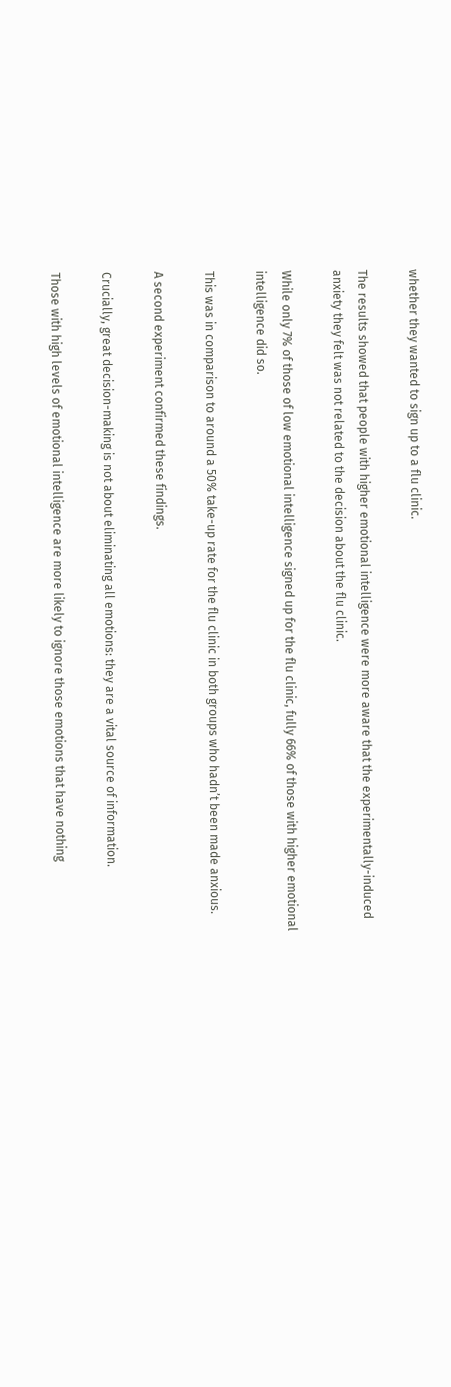whether they wanted to sign up to a flu clinic.

The results showed that people with higher emotional intelligence were more aware that the experimentally-induced anxiety they felt was not related to the decision about the flu clinic.

While only 7% of those of low emotional intelligence signed up for the flu clinic, fully 66% of those with higher emotional intelligence did so.

This was in comparison to around a 50% take-up rate for the flu clinic in both groups who hadn’t been made anxious.

A second experiment confirmed these findings.

Crucially, great decision-making is not about eliminating all emotions: they are a vital source of information.

Those with high levels of emotional intelligence are more likely to ignore those emotions that have nothing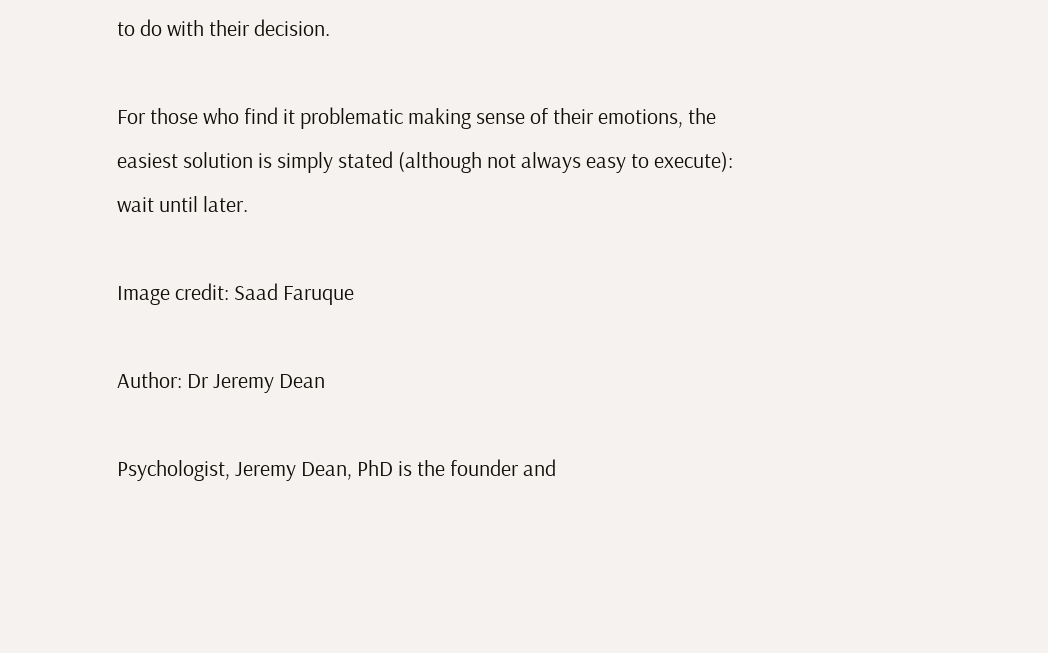to do with their decision.

For those who find it problematic making sense of their emotions, the easiest solution is simply stated (although not always easy to execute): wait until later.

Image credit: Saad Faruque

Author: Dr Jeremy Dean

Psychologist, Jeremy Dean, PhD is the founder and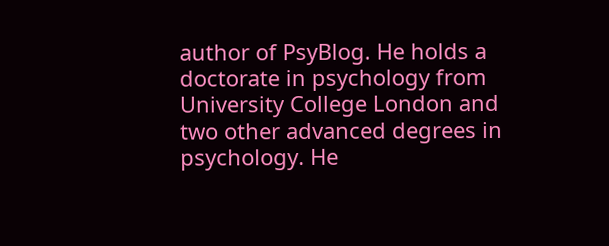author of PsyBlog. He holds a doctorate in psychology from University College London and two other advanced degrees in psychology. He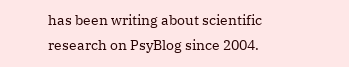has been writing about scientific research on PsyBlog since 2004.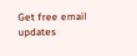Get free email updates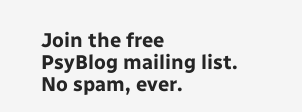Join the free PsyBlog mailing list. No spam, ever.